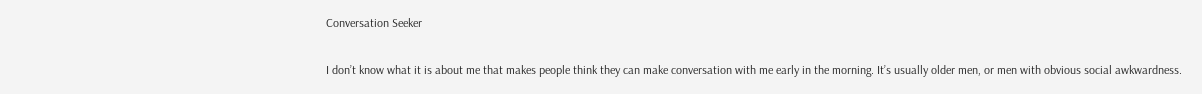Conversation Seeker

I don’t know what it is about me that makes people think they can make conversation with me early in the morning. It’s usually older men, or men with obvious social awkwardness.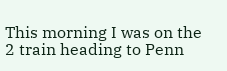This morning I was on the 2 train heading to Penn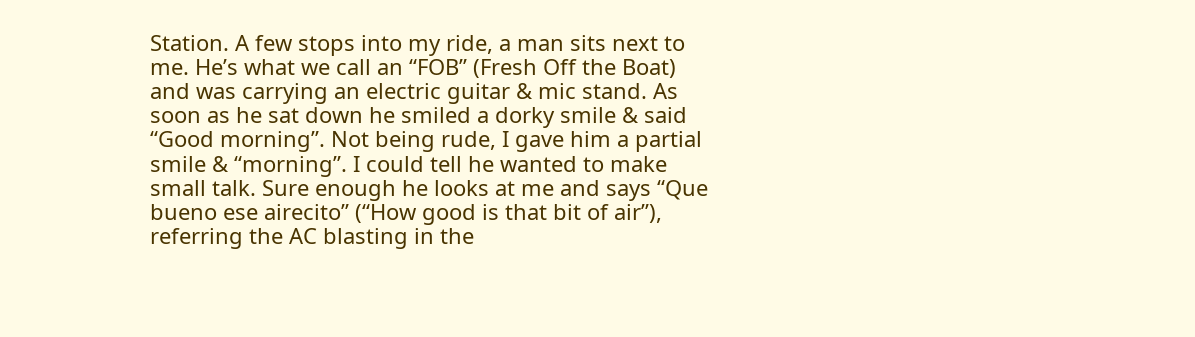Station. A few stops into my ride, a man sits next to me. He’s what we call an “FOB” (Fresh Off the Boat) and was carrying an electric guitar & mic stand. As soon as he sat down he smiled a dorky smile & said “Good morning”. Not being rude, I gave him a partial smile & “morning”. I could tell he wanted to make small talk. Sure enough he looks at me and says “Que bueno ese airecito” (“How good is that bit of air”), referring the AC blasting in the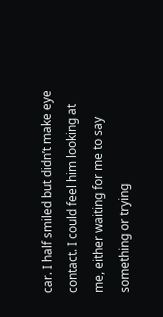car. I half smiled but didn’t make eye contact. I could feel him looking at me, either waiting for me to say something or trying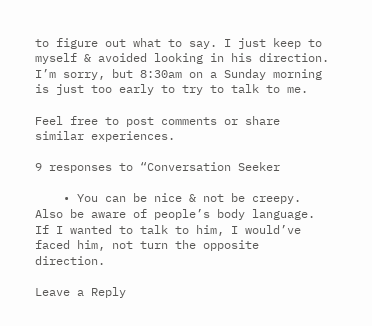to figure out what to say. I just keep to myself & avoided looking in his direction. I’m sorry, but 8:30am on a Sunday morning is just too early to try to talk to me.

Feel free to post comments or share similar experiences.

9 responses to “Conversation Seeker

    • You can be nice & not be creepy. Also be aware of people’s body language. If I wanted to talk to him, I would’ve faced him, not turn the opposite direction.

Leave a Reply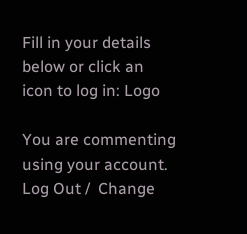Fill in your details below or click an icon to log in: Logo

You are commenting using your account. Log Out /  Change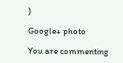)

Google+ photo

You are commenting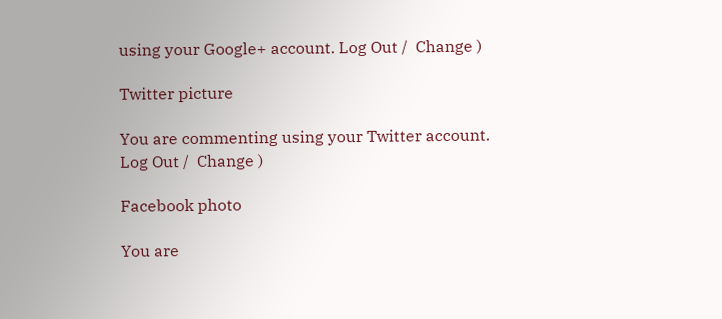using your Google+ account. Log Out /  Change )

Twitter picture

You are commenting using your Twitter account. Log Out /  Change )

Facebook photo

You are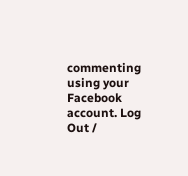commenting using your Facebook account. Log Out /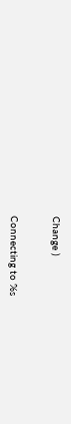Change )


Connecting to %s